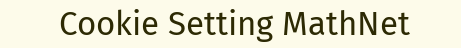Cookie Setting MathNet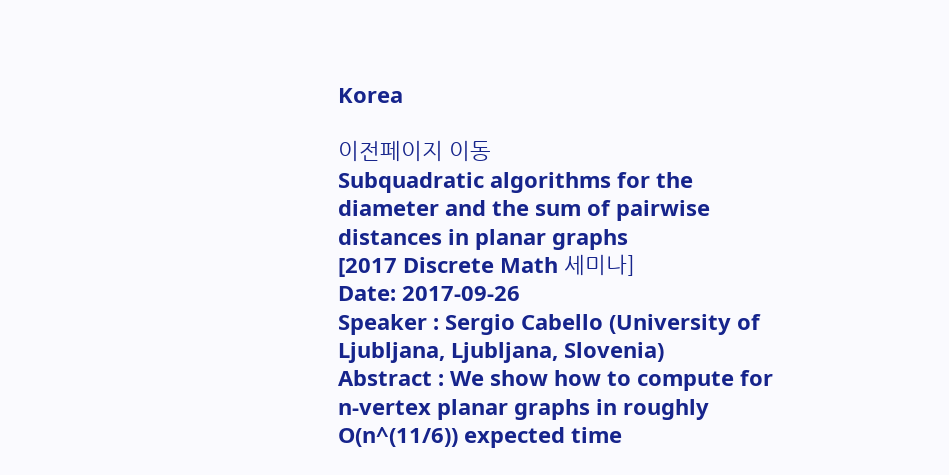Korea

이전페이지 이동
Subquadratic algorithms for the diameter and the sum of pairwise distances in planar graphs
[2017 Discrete Math 세미나]
Date: 2017-09-26
Speaker : Sergio Cabello (University of Ljubljana, Ljubljana, Slovenia)
Abstract : We show how to compute for n-vertex planar graphs in roughly O(n^(11/6)) expected time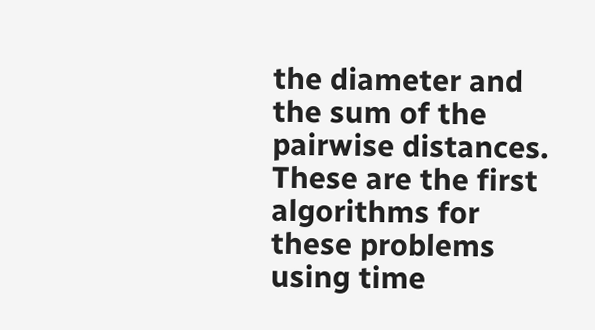the diameter and the sum of the pairwise distances. These are the first algorithms for these problems using time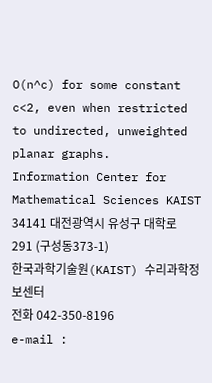O(n^c) for some constant c<2, even when restricted to undirected, unweighted planar graphs.
Information Center for Mathematical Sciences KAIST
34141 대전광역시 유성구 대학로 291 (구성동373-1)
한국과학기술원(KAIST) 수리과학정보센터
전화 042-350-8196
e-mail :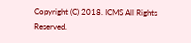Copyright (C) 2018. ICMS All Rights Reserved.